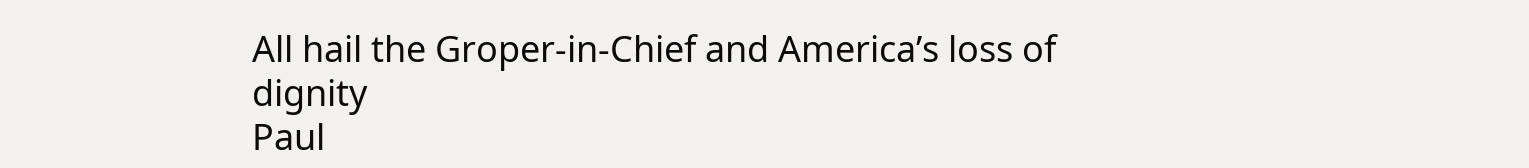All hail the Groper-in-Chief and America’s loss of dignity
Paul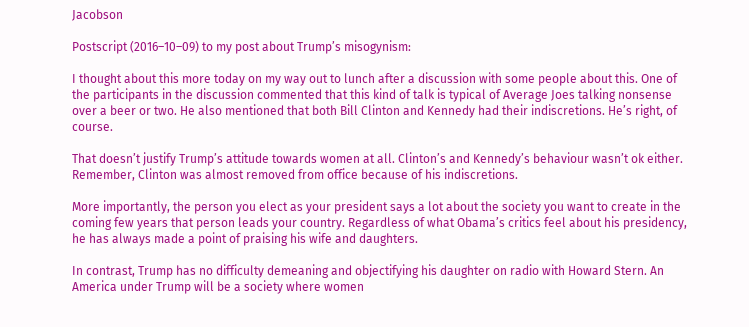Jacobson

Postscript (2016–10–09) to my post about Trump’s misogynism:

I thought about this more today on my way out to lunch after a discussion with some people about this. One of the participants in the discussion commented that this kind of talk is typical of Average Joes talking nonsense over a beer or two. He also mentioned that both Bill Clinton and Kennedy had their indiscretions. He’s right, of course.

That doesn’t justify Trump’s attitude towards women at all. Clinton’s and Kennedy’s behaviour wasn’t ok either. Remember, Clinton was almost removed from office because of his indiscretions.

More importantly, the person you elect as your president says a lot about the society you want to create in the coming few years that person leads your country. Regardless of what Obama’s critics feel about his presidency, he has always made a point of praising his wife and daughters.

In contrast, Trump has no difficulty demeaning and objectifying his daughter on radio with Howard Stern. An America under Trump will be a society where women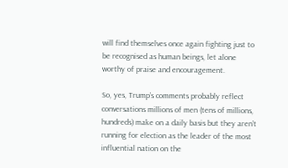will find themselves once again fighting just to be recognised as human beings, let alone worthy of praise and encouragement.

So, yes, Trump’s comments probably reflect conversations millions of men (tens of millions, hundreds) make on a daily basis but they aren’t running for election as the leader of the most influential nation on the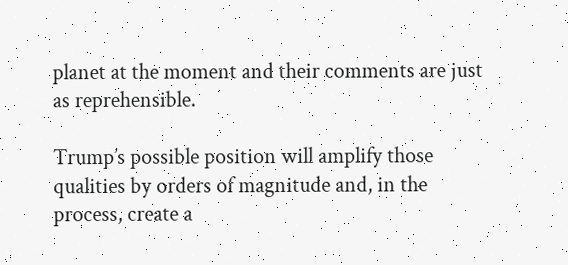planet at the moment and their comments are just as reprehensible.

Trump’s possible position will amplify those qualities by orders of magnitude and, in the process, create a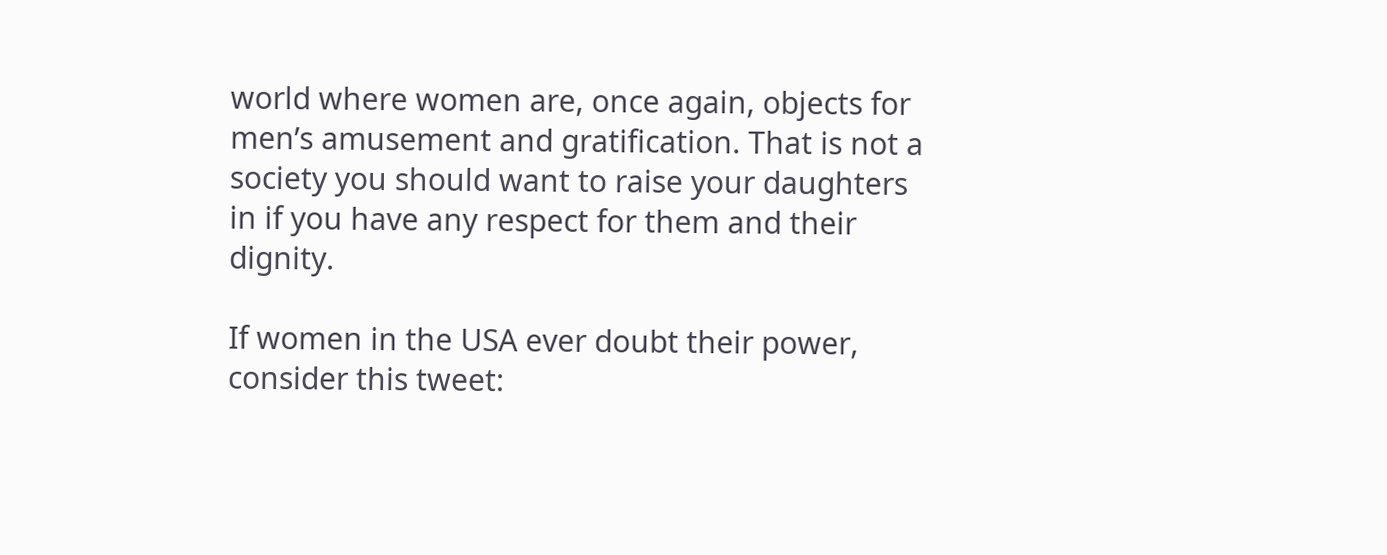world where women are, once again, objects for men’s amusement and gratification. That is not a society you should want to raise your daughters in if you have any respect for them and their dignity.

If women in the USA ever doubt their power, consider this tweet: